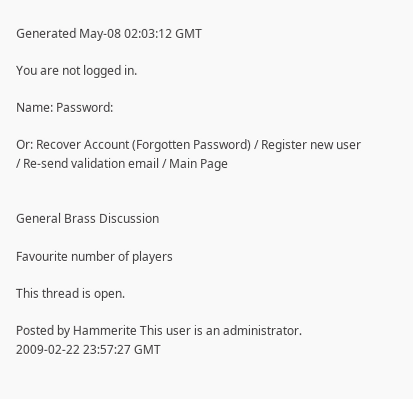Generated May-08 02:03:12 GMT

You are not logged in.

Name: Password:

Or: Recover Account (Forgotten Password) / Register new user / Re-send validation email / Main Page


General Brass Discussion

Favourite number of players

This thread is open.

Posted by Hammerite This user is an administrator. 2009-02-22 23:57:27 GMT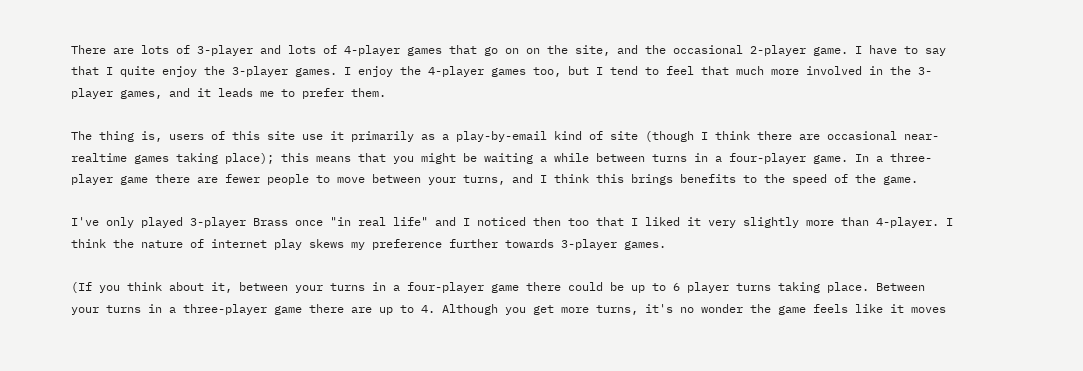There are lots of 3-player and lots of 4-player games that go on on the site, and the occasional 2-player game. I have to say that I quite enjoy the 3-player games. I enjoy the 4-player games too, but I tend to feel that much more involved in the 3-player games, and it leads me to prefer them.

The thing is, users of this site use it primarily as a play-by-email kind of site (though I think there are occasional near-realtime games taking place); this means that you might be waiting a while between turns in a four-player game. In a three-player game there are fewer people to move between your turns, and I think this brings benefits to the speed of the game.

I've only played 3-player Brass once "in real life" and I noticed then too that I liked it very slightly more than 4-player. I think the nature of internet play skews my preference further towards 3-player games.

(If you think about it, between your turns in a four-player game there could be up to 6 player turns taking place. Between your turns in a three-player game there are up to 4. Although you get more turns, it's no wonder the game feels like it moves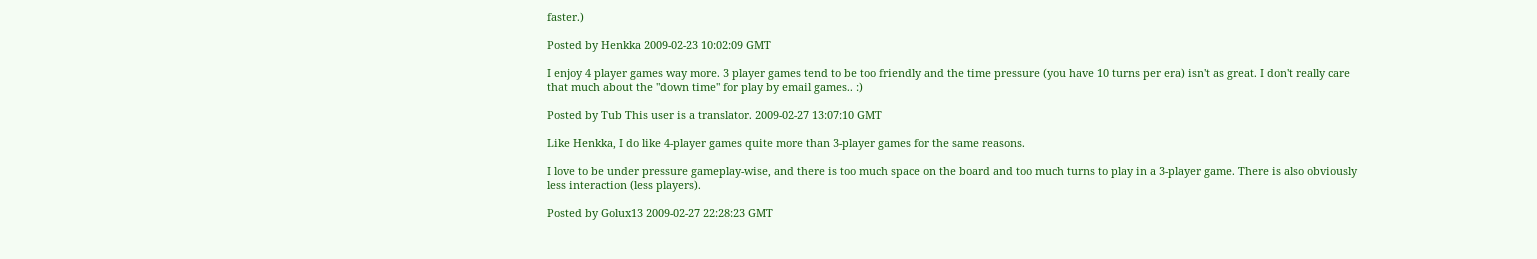faster.)

Posted by Henkka 2009-02-23 10:02:09 GMT

I enjoy 4 player games way more. 3 player games tend to be too friendly and the time pressure (you have 10 turns per era) isn't as great. I don't really care that much about the "down time" for play by email games.. :)

Posted by Tub This user is a translator. 2009-02-27 13:07:10 GMT

Like Henkka, I do like 4-player games quite more than 3-player games for the same reasons.

I love to be under pressure gameplay-wise, and there is too much space on the board and too much turns to play in a 3-player game. There is also obviously less interaction (less players).

Posted by Golux13 2009-02-27 22:28:23 GMT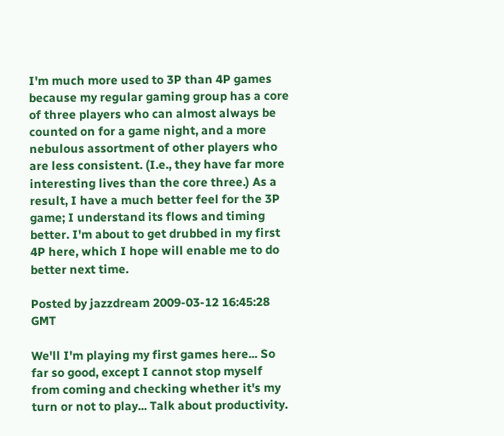I'm much more used to 3P than 4P games because my regular gaming group has a core of three players who can almost always be counted on for a game night, and a more nebulous assortment of other players who are less consistent. (I.e., they have far more interesting lives than the core three.) As a result, I have a much better feel for the 3P game; I understand its flows and timing better. I'm about to get drubbed in my first 4P here, which I hope will enable me to do better next time.

Posted by jazzdream 2009-03-12 16:45:28 GMT

We'll I'm playing my first games here... So far so good, except I cannot stop myself from coming and checking whether it's my turn or not to play... Talk about productivity.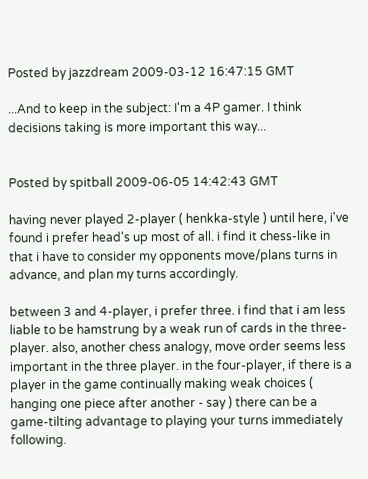Posted by jazzdream 2009-03-12 16:47:15 GMT

...And to keep in the subject: I'm a 4P gamer. I think decisions taking is more important this way...


Posted by spitball 2009-06-05 14:42:43 GMT

having never played 2-player ( henkka-style ) until here, i've found i prefer head's up most of all. i find it chess-like in that i have to consider my opponents move/plans turns in advance, and plan my turns accordingly.

between 3 and 4-player, i prefer three. i find that i am less liable to be hamstrung by a weak run of cards in the three-player. also, another chess analogy, move order seems less important in the three player. in the four-player, if there is a player in the game continually making weak choices ( hanging one piece after another - say ) there can be a game-tilting advantage to playing your turns immediately following.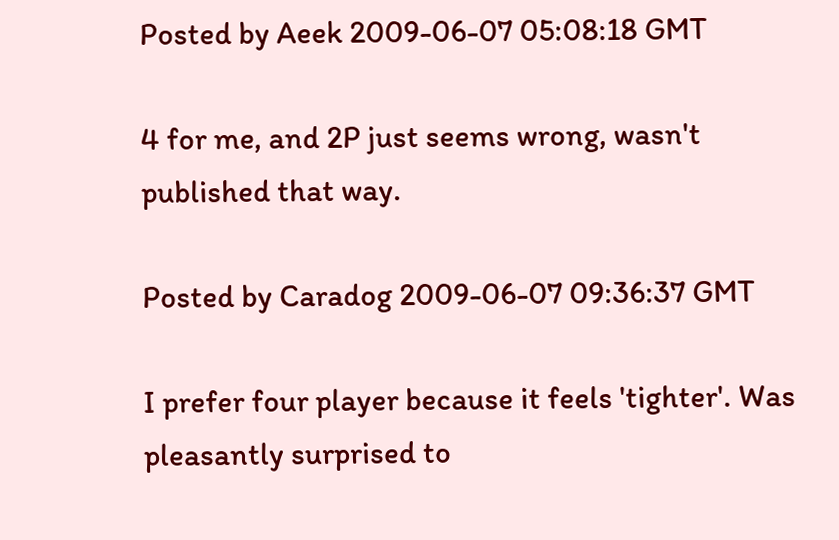Posted by Aeek 2009-06-07 05:08:18 GMT

4 for me, and 2P just seems wrong, wasn't published that way.

Posted by Caradog 2009-06-07 09:36:37 GMT

I prefer four player because it feels 'tighter'. Was pleasantly surprised to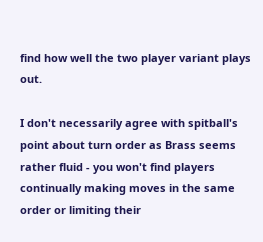find how well the two player variant plays out.

I don't necessarily agree with spitball's point about turn order as Brass seems rather fluid - you won't find players continually making moves in the same order or limiting their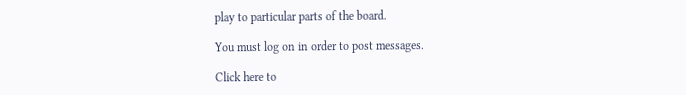play to particular parts of the board.

You must log on in order to post messages.

Click here to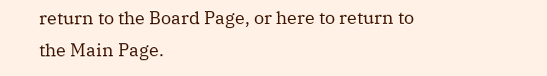return to the Board Page, or here to return to the Main Page.